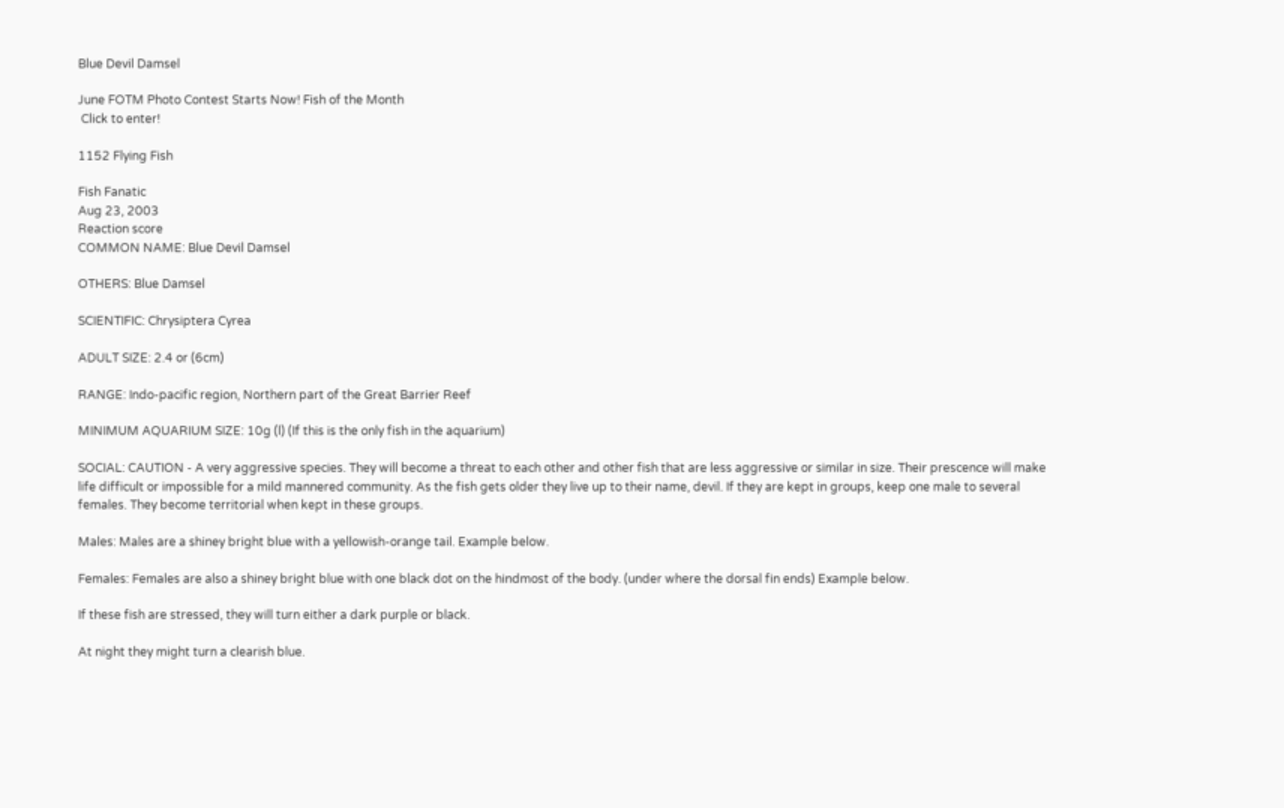Blue Devil Damsel

June FOTM Photo Contest Starts Now! Fish of the Month
 Click to enter!

1152 Flying Fish

Fish Fanatic
Aug 23, 2003
Reaction score
COMMON NAME: Blue Devil Damsel

OTHERS: Blue Damsel

SCIENTIFIC: Chrysiptera Cyrea

ADULT SIZE: 2.4 or (6cm)

RANGE: Indo-pacific region, Northern part of the Great Barrier Reef

MINIMUM AQUARIUM SIZE: 10g (l) (If this is the only fish in the aquarium)

SOCIAL: CAUTION - A very aggressive species. They will become a threat to each other and other fish that are less aggressive or similar in size. Their prescence will make life difficult or impossible for a mild mannered community. As the fish gets older they live up to their name, devil. If they are kept in groups, keep one male to several females. They become territorial when kept in these groups.

Males: Males are a shiney bright blue with a yellowish-orange tail. Example below.

Females: Females are also a shiney bright blue with one black dot on the hindmost of the body. (under where the dorsal fin ends) Example below.

If these fish are stressed, they will turn either a dark purple or black.

At night they might turn a clearish blue.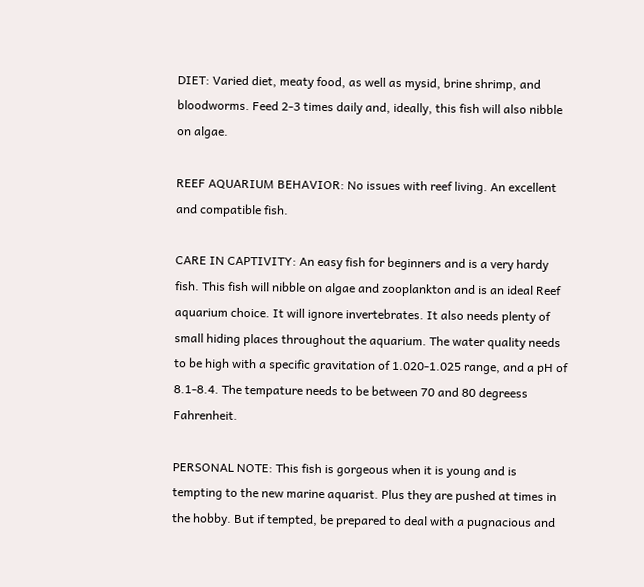DIET: Varied diet, meaty food, as well as mysid, brine shrimp, and bloodworms. Feed 2-3 times daily and, ideally, this fish will also nibble on algae.

REEF AQUARIUM BEHAVIOR: No issues with reef living. An excellent and compatible fish.

CARE IN CAPTIVITY: An easy fish for beginners and is a very hardy fish. This fish will nibble on algae and zooplankton and is an ideal Reef aquarium choice. It will ignore invertebrates. It also needs plenty of small hiding places throughout the aquarium. The water quality needs to be high with a specific gravitation of 1.020-1.025 range, and a pH of 8.1-8.4. The tempature needs to be between 70 and 80 degreess Fahrenheit.

PERSONAL NOTE: This fish is gorgeous when it is young and is tempting to the new marine aquarist. Plus they are pushed at times in the hobby. But if tempted, be prepared to deal with a pugnacious and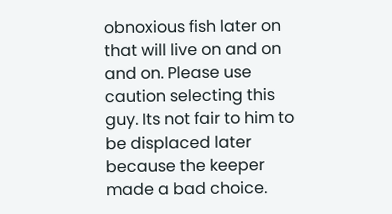obnoxious fish later on that will live on and on and on. Please use caution selecting this guy. Its not fair to him to be displaced later because the keeper made a bad choice.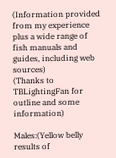(Information provided from my experience plus a wide range of fish manuals and guides, including web sources)
(Thanks to TBLightingFan for outline and some information)

Males:(Yellow belly results of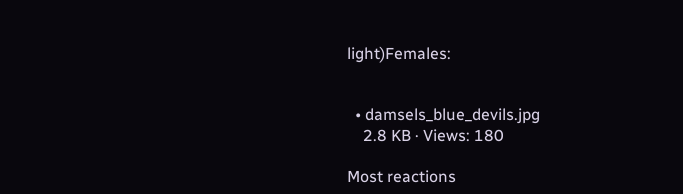light)Females:


  • damsels_blue_devils.jpg
    2.8 KB · Views: 180

Most reactions